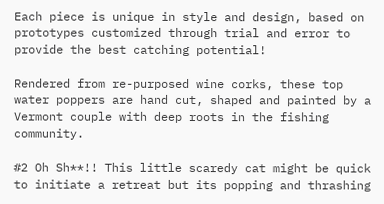Each piece is unique in style and design, based on prototypes customized through trial and error to provide the best catching potential!

Rendered from re-purposed wine corks, these top water poppers are hand cut, shaped and painted by a Vermont couple with deep roots in the fishing community.

#2 Oh Sh**!! This little scaredy cat might be quick to initiate a retreat but its popping and thrashing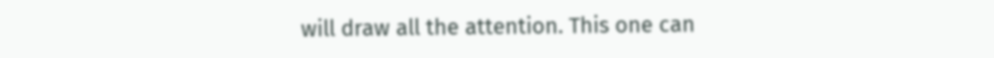will draw all the attention. This one can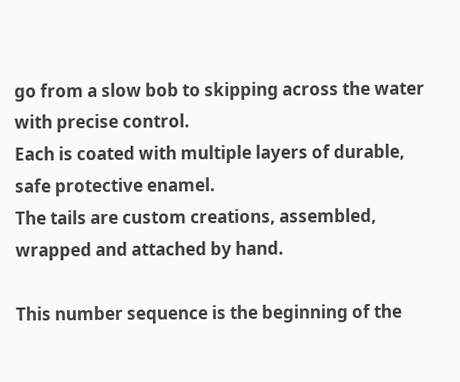go from a slow bob to skipping across the water with precise control.
Each is coated with multiple layers of durable, safe protective enamel.
The tails are custom creations, assembled, wrapped and attached by hand.

This number sequence is the beginning of the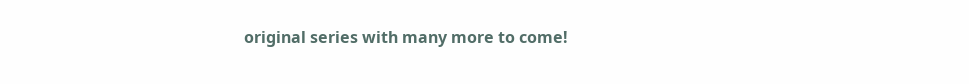original series with many more to come!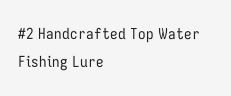#2 Handcrafted Top Water Fishing Lure